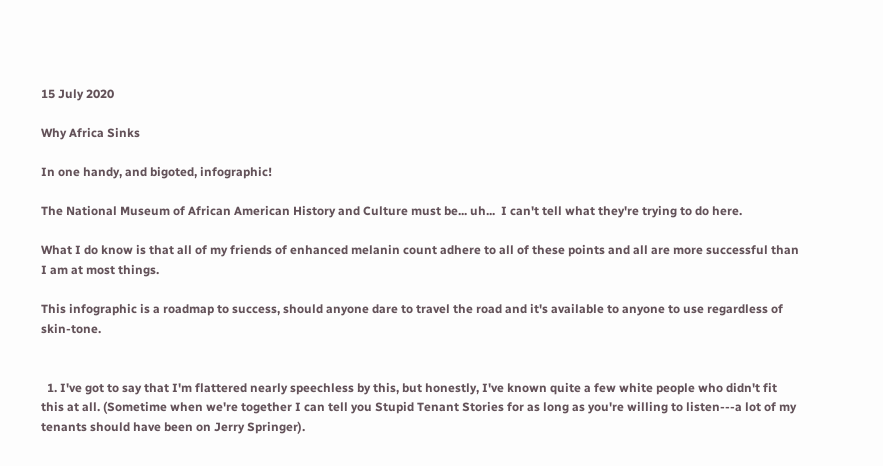15 July 2020

Why Africa Sinks

In one handy, and bigoted, infographic!

The National Museum of African American History and Culture must be... uh...  I can't tell what they're trying to do here.

What I do know is that all of my friends of enhanced melanin count adhere to all of these points and all are more successful than I am at most things.

This infographic is a roadmap to success, should anyone dare to travel the road and it's available to anyone to use regardless of skin-tone.


  1. I've got to say that I'm flattered nearly speechless by this, but honestly, I've known quite a few white people who didn't fit this at all. (Sometime when we're together I can tell you Stupid Tenant Stories for as long as you're willing to listen---a lot of my tenants should have been on Jerry Springer).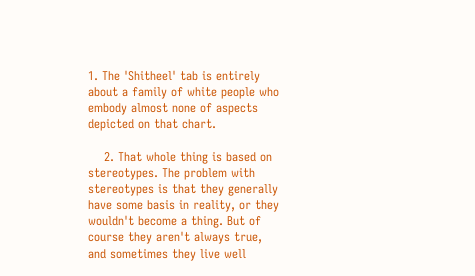1. The 'Shitheel' tab is entirely about a family of white people who embody almost none of aspects depicted on that chart.

    2. That whole thing is based on stereotypes. The problem with stereotypes is that they generally have some basis in reality, or they wouldn't become a thing. But of course they aren't always true, and sometimes they live well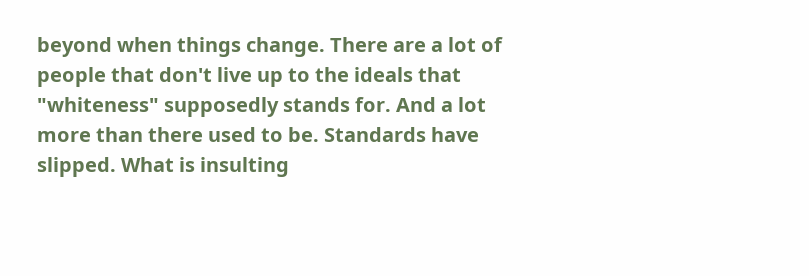beyond when things change. There are a lot of people that don't live up to the ideals that "whiteness" supposedly stands for. And a lot more than there used to be. Standards have slipped. What is insulting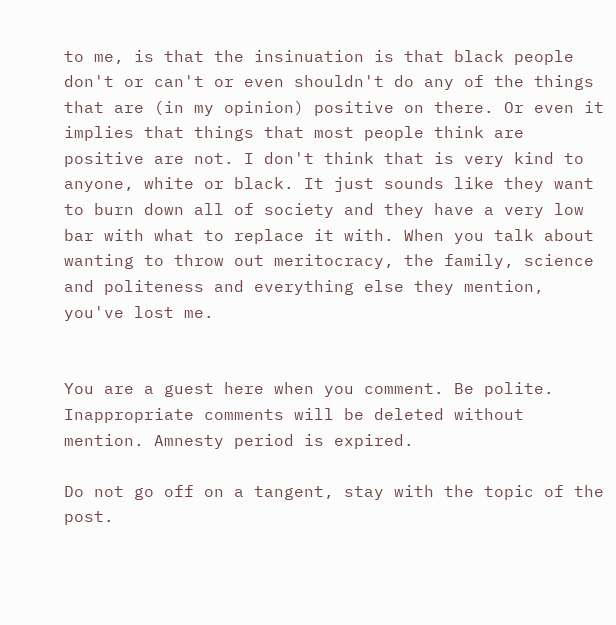to me, is that the insinuation is that black people don't or can't or even shouldn't do any of the things that are (in my opinion) positive on there. Or even it implies that things that most people think are positive are not. I don't think that is very kind to anyone, white or black. It just sounds like they want to burn down all of society and they have a very low bar with what to replace it with. When you talk about wanting to throw out meritocracy, the family, science and politeness and everything else they mention, you've lost me.


You are a guest here when you comment. Be polite. Inappropriate comments will be deleted without mention. Amnesty period is expired.

Do not go off on a tangent, stay with the topic of the post.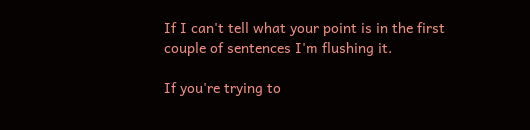If I can't tell what your point is in the first couple of sentences I'm flushing it.

If you're trying to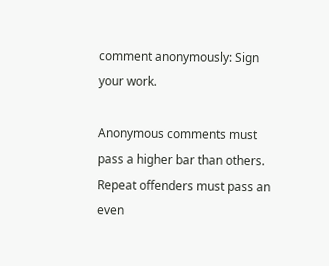comment anonymously: Sign your work.

Anonymous comments must pass a higher bar than others. Repeat offenders must pass an even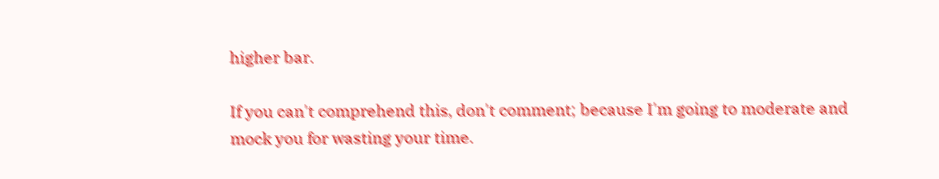higher bar.

If you can't comprehend this, don't comment; because I'm going to moderate and mock you for wasting your time.